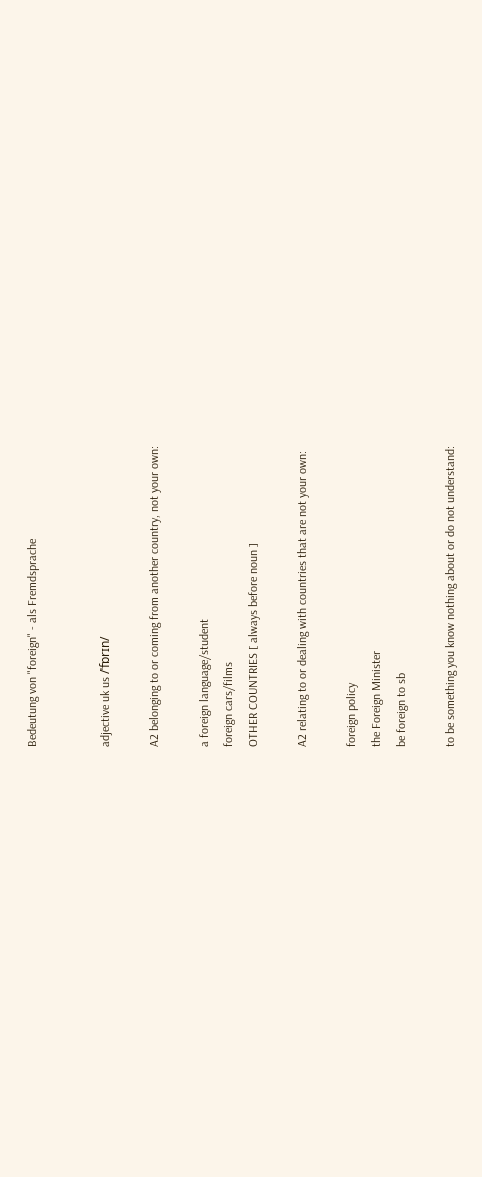Bedeutung von "foreign" - als Fremdsprache


adjective uk us /ˈfɒrɪn/

A2 belonging to or coming from another country, not your own:

a foreign language/student
foreign cars/films
OTHER COUNTRIES [ always before noun ]

A2 relating to or dealing with countries that are not your own:

foreign policy
the Foreign Minister
be foreign to sb

to be something you know nothing about or do not understand: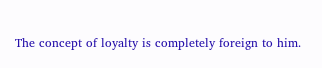The concept of loyalty is completely foreign to him.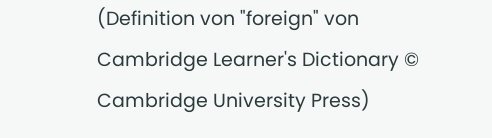(Definition von "foreign" von Cambridge Learner's Dictionary © Cambridge University Press)